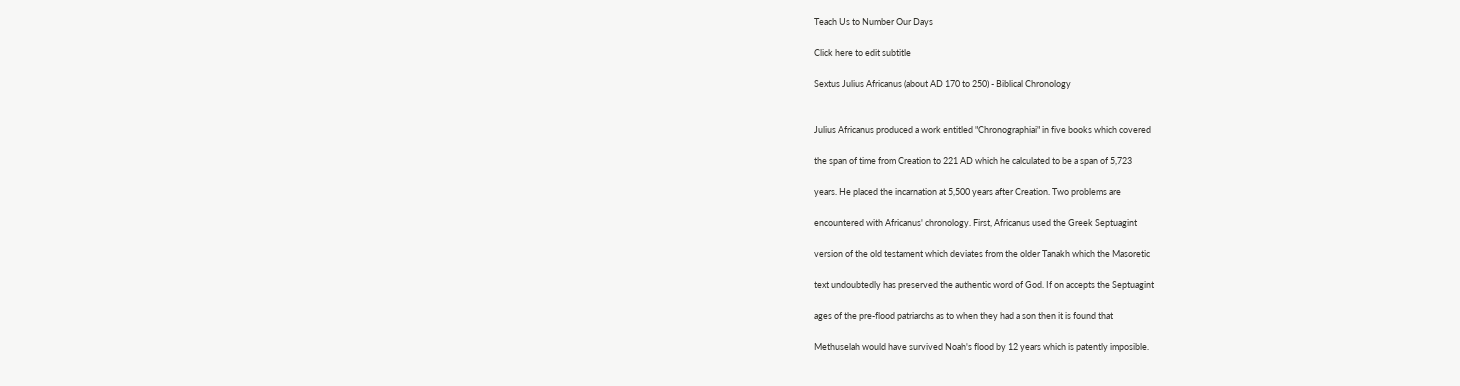Teach Us to Number Our Days

Click here to edit subtitle

Sextus Julius Africanus (about AD 170 to 250) - Biblical Chronology


Julius Africanus produced a work entitled "Chronographiai" in five books which covered

the span of time from Creation to 221 AD which he calculated to be a span of 5,723

years. He placed the incarnation at 5,500 years after Creation. Two problems are

encountered with Africanus' chronology. First, Africanus used the Greek Septuagint

version of the old testament which deviates from the older Tanakh which the Masoretic

text undoubtedly has preserved the authentic word of God. If on accepts the Septuagint

ages of the pre-flood patriarchs as to when they had a son then it is found that

Methuselah would have survived Noah's flood by 12 years which is patently imposible.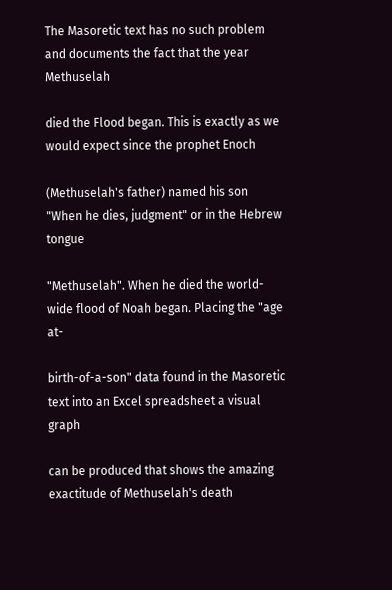The Masoretic text has no such problem and documents the fact that the year Methuselah

died the Flood began. This is exactly as we would expect since the prophet Enoch

(Methuselah's father) named his son "When he dies, judgment" or in the Hebrew tongue

"Methuselah". When he died the world-wide flood of Noah began. Placing the "age at-

birth-of-a-son" data found in the Masoretic text into an Excel spreadsheet a visual graph

can be produced that shows the amazing exactitude of Methuselah's death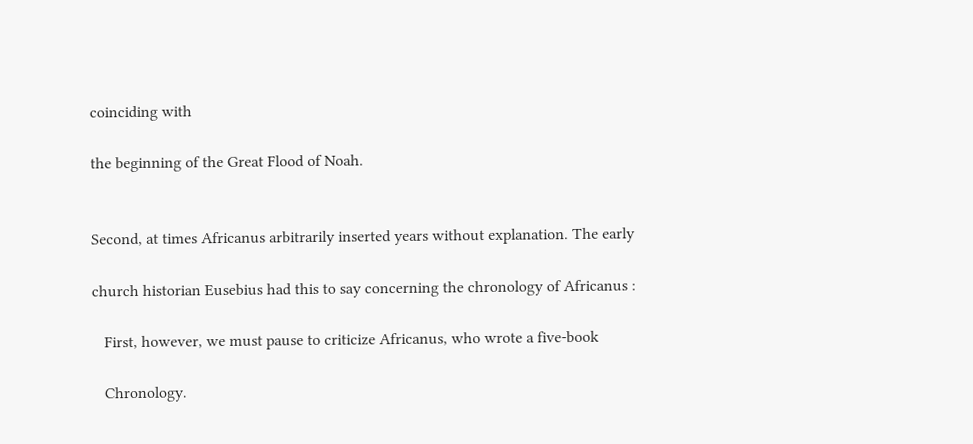coinciding with

the beginning of the Great Flood of Noah.


Second, at times Africanus arbitrarily inserted years without explanation. The early

church historian Eusebius had this to say concerning the chronology of Africanus :

   First, however, we must pause to criticize Africanus, who wrote a five-book

   Chronology.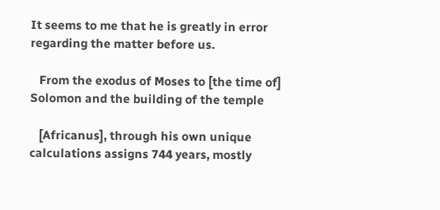It seems to me that he is greatly in error regarding the matter before us.

   From the exodus of Moses to [the time of] Solomon and the building of the temple

   [Africanus], through his own unique calculations assigns 744 years, mostly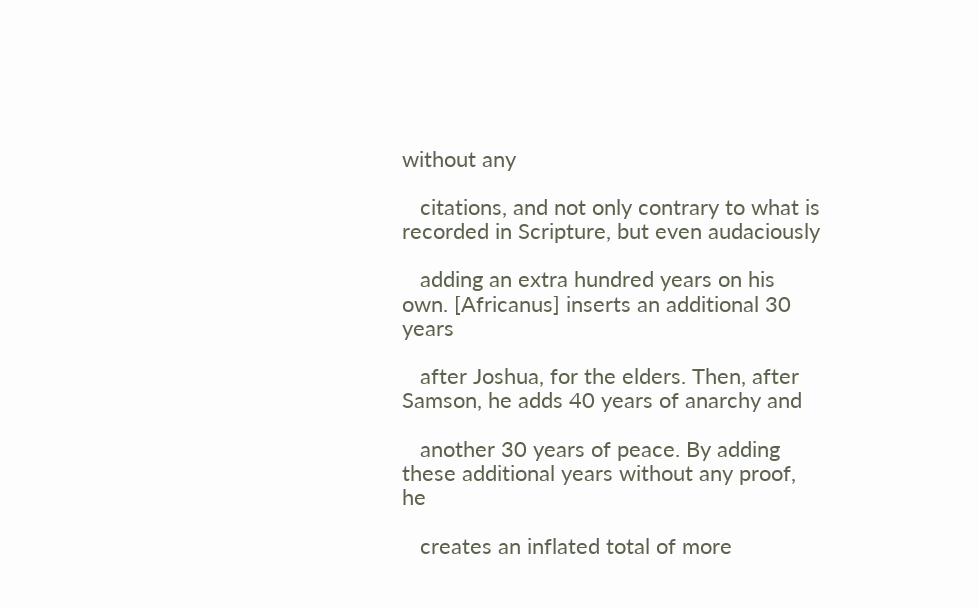without any

   citations, and not only contrary to what is recorded in Scripture, but even audaciously

   adding an extra hundred years on his own. [Africanus] inserts an additional 30 years

   after Joshua, for the elders. Then, after Samson, he adds 40 years of anarchy and

   another 30 years of peace. By adding these additional years without any proof, he

   creates an inflated total of more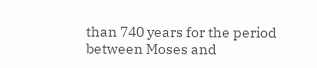than 740 years for the period between Moses and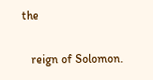the

   reign of Solomon.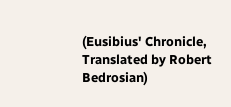(Eusibius' Chronicle, Translated by Robert Bedrosian)